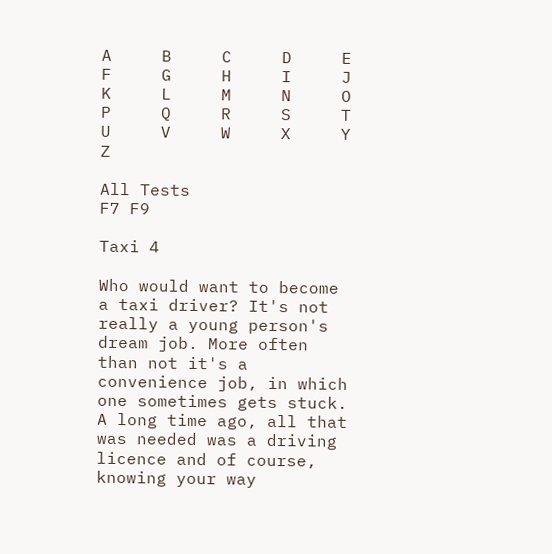A     B     C     D     E     F     G     H     I     J     K     L     M     N     O     P     Q     R     S     T     U     V     W     X     Y     Z

All Tests
F7 F9

Taxi 4

Who would want to become a taxi driver? It's not really a young person's dream job. More often than not it's a convenience job, in which one sometimes gets stuck. A long time ago, all that was needed was a driving licence and of course, knowing your way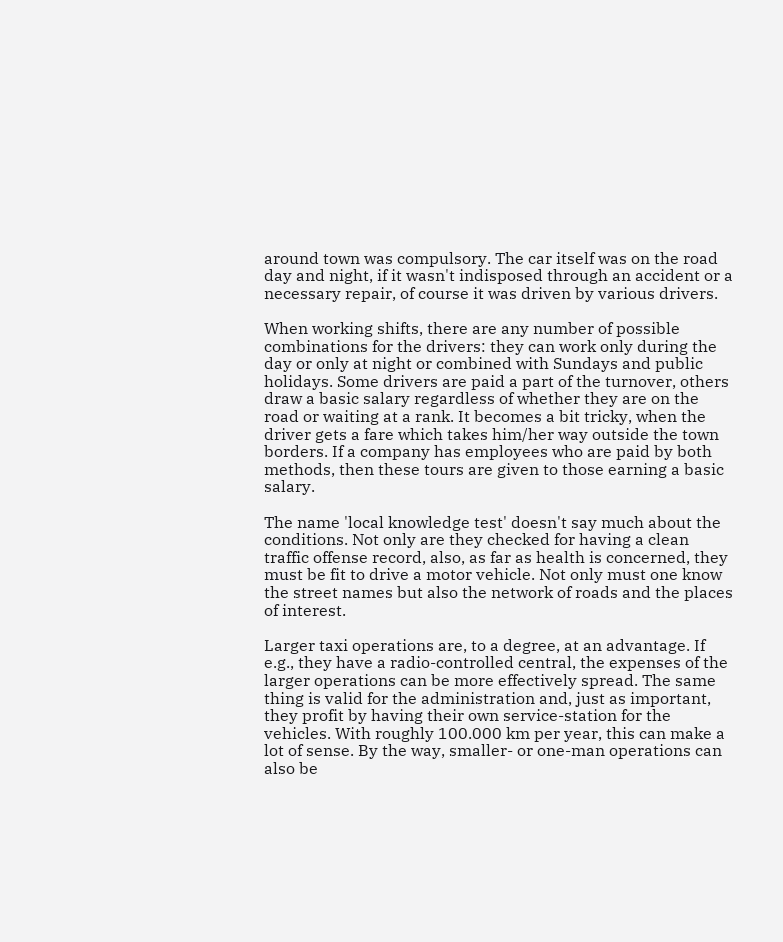around town was compulsory. The car itself was on the road day and night, if it wasn't indisposed through an accident or a necessary repair, of course it was driven by various drivers.

When working shifts, there are any number of possible combinations for the drivers: they can work only during the day or only at night or combined with Sundays and public holidays. Some drivers are paid a part of the turnover, others draw a basic salary regardless of whether they are on the road or waiting at a rank. It becomes a bit tricky, when the driver gets a fare which takes him/her way outside the town borders. If a company has employees who are paid by both methods, then these tours are given to those earning a basic salary.

The name 'local knowledge test' doesn't say much about the conditions. Not only are they checked for having a clean traffic offense record, also, as far as health is concerned, they must be fit to drive a motor vehicle. Not only must one know the street names but also the network of roads and the places of interest.

Larger taxi operations are, to a degree, at an advantage. If e.g., they have a radio-controlled central, the expenses of the larger operations can be more effectively spread. The same thing is valid for the administration and, just as important, they profit by having their own service-station for the vehicles. With roughly 100.000 km per year, this can make a lot of sense. By the way, smaller- or one-man operations can also be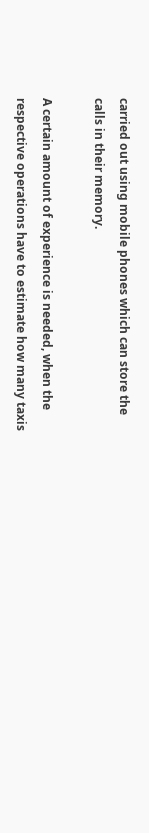carried out using mobile phones which can store the calls in their memory.

A certain amount of experience is needed, when the respective operations have to estimate how many taxis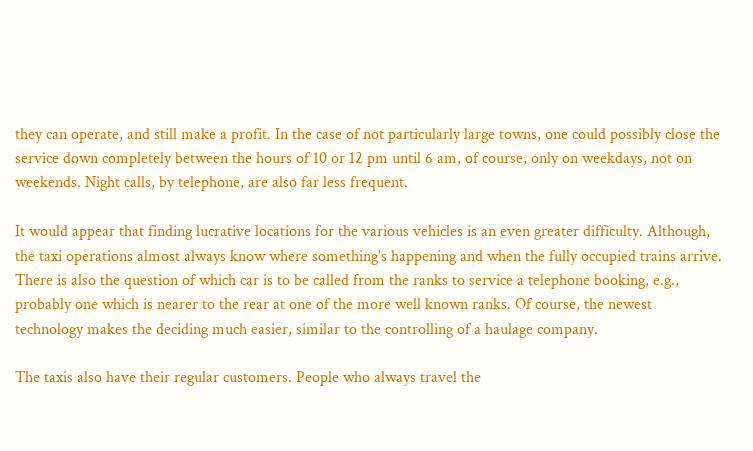they can operate, and still make a profit. In the case of not particularly large towns, one could possibly close the service down completely between the hours of 10 or 12 pm until 6 am, of course, only on weekdays, not on weekends. Night calls, by telephone, are also far less frequent.

It would appear that finding lucrative locations for the various vehicles is an even greater difficulty. Although, the taxi operations almost always know where something's happening and when the fully occupied trains arrive. There is also the question of which car is to be called from the ranks to service a telephone booking, e.g., probably one which is nearer to the rear at one of the more well known ranks. Of course, the newest technology makes the deciding much easier, similar to the controlling of a haulage company.

The taxis also have their regular customers. People who always travel the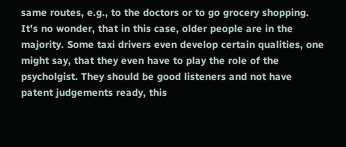same routes, e.g., to the doctors or to go grocery shopping. It's no wonder, that in this case, older people are in the majority. Some taxi drivers even develop certain qualities, one might say, that they even have to play the role of the psycholgist. They should be good listeners and not have patent judgements ready, this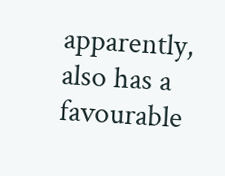apparently, also has a favourable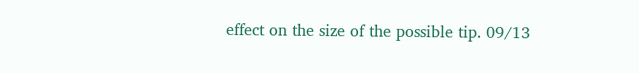effect on the size of the possible tip. 09/13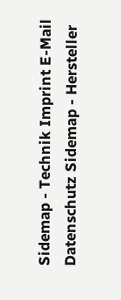Sidemap - Technik Imprint E-Mail Datenschutz Sidemap - Hersteller